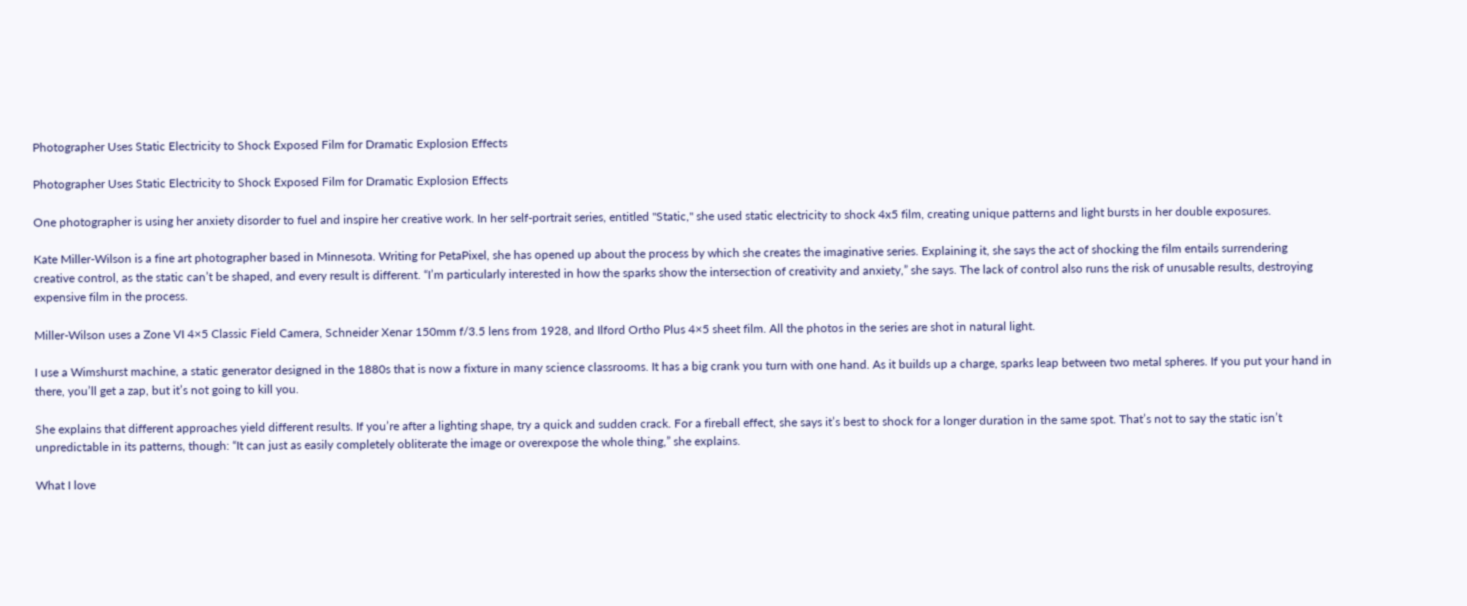Photographer Uses Static Electricity to Shock Exposed Film for Dramatic Explosion Effects

Photographer Uses Static Electricity to Shock Exposed Film for Dramatic Explosion Effects

One photographer is using her anxiety disorder to fuel and inspire her creative work. In her self-portrait series, entitled "Static," she used static electricity to shock 4x5 film, creating unique patterns and light bursts in her double exposures.

Kate Miller-Wilson is a fine art photographer based in Minnesota. Writing for PetaPixel, she has opened up about the process by which she creates the imaginative series. Explaining it, she says the act of shocking the film entails surrendering creative control, as the static can’t be shaped, and every result is different. “I’m particularly interested in how the sparks show the intersection of creativity and anxiety,” she says. The lack of control also runs the risk of unusable results, destroying expensive film in the process.

Miller-Wilson uses a Zone VI 4×5 Classic Field Camera, Schneider Xenar 150mm f/3.5 lens from 1928, and Ilford Ortho Plus 4×5 sheet film. All the photos in the series are shot in natural light.

I use a Wimshurst machine, a static generator designed in the 1880s that is now a fixture in many science classrooms. It has a big crank you turn with one hand. As it builds up a charge, sparks leap between two metal spheres. If you put your hand in there, you’ll get a zap, but it’s not going to kill you.

She explains that different approaches yield different results. If you’re after a lighting shape, try a quick and sudden crack. For a fireball effect, she says it’s best to shock for a longer duration in the same spot. That’s not to say the static isn’t unpredictable in its patterns, though: “It can just as easily completely obliterate the image or overexpose the whole thing,” she explains.

What I love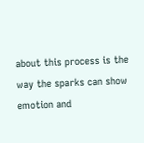about this process is the way the sparks can show emotion and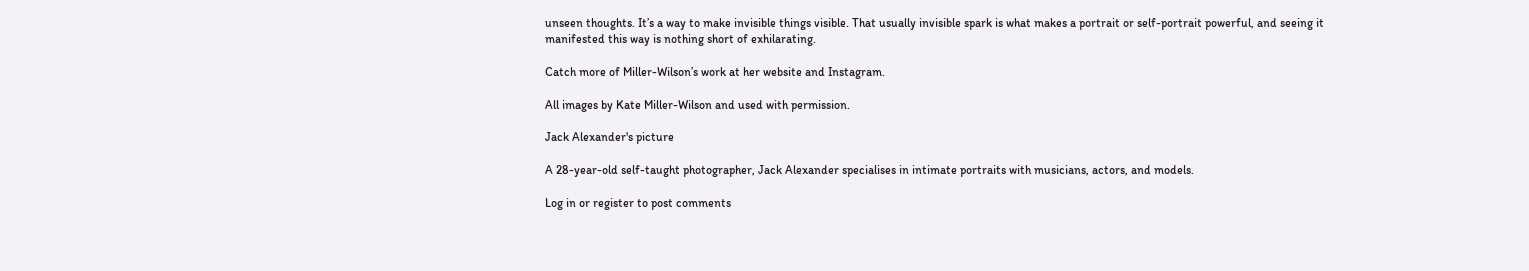unseen thoughts. It’s a way to make invisible things visible. That usually invisible spark is what makes a portrait or self-portrait powerful, and seeing it manifested this way is nothing short of exhilarating.

Catch more of Miller-Wilson’s work at her website and Instagram.

All images by Kate Miller-Wilson and used with permission.

Jack Alexander's picture

A 28-year-old self-taught photographer, Jack Alexander specialises in intimate portraits with musicians, actors, and models.

Log in or register to post comments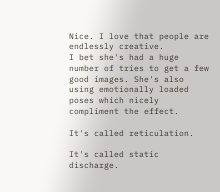Nice. I love that people are endlessly creative.
I bet she's had a huge number of tries to get a few good images. She's also using emotionally loaded poses which nicely compliment the effect.

It's called reticulation.

It's called static discharge.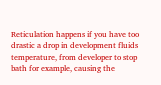Reticulation happens if you have too drastic a drop in development fluids temperature, from developer to stop bath for example, causing the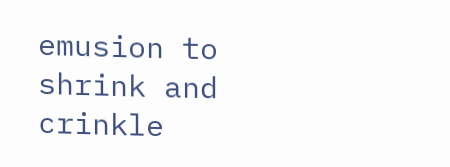emusion to shrink and crinkle